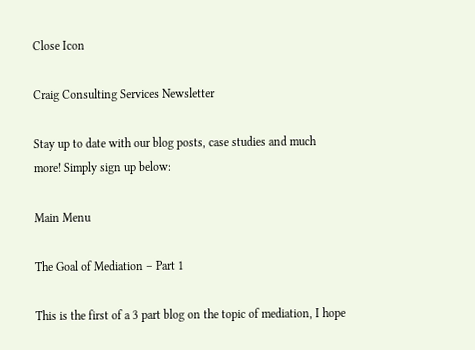Close Icon

Craig Consulting Services Newsletter

Stay up to date with our blog posts, case studies and much more! Simply sign up below:

Main Menu

The Goal of Mediation – Part 1

This is the first of a 3 part blog on the topic of mediation, I hope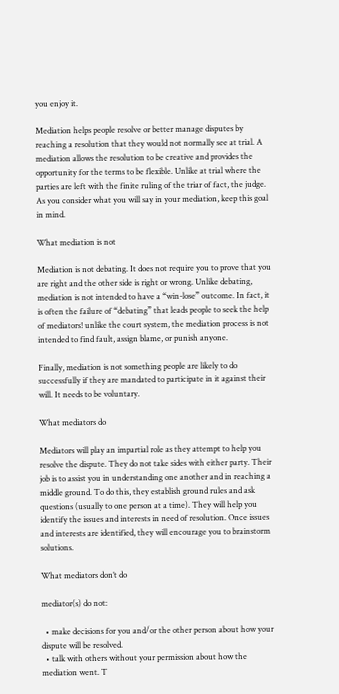you enjoy it.

Mediation helps people resolve or better manage disputes by reaching a resolution that they would not normally see at trial. A mediation allows the resolution to be creative and provides the opportunity for the terms to be flexible. Unlike at trial where the parties are left with the finite ruling of the triar of fact, the judge. As you consider what you will say in your mediation, keep this goal in mind.

What mediation is not

Mediation is not debating. It does not require you to prove that you are right and the other side is right or wrong. Unlike debating, mediation is not intended to have a “win-lose” outcome. In fact, it is often the failure of “debating” that leads people to seek the help of mediators! unlike the court system, the mediation process is not intended to find fault, assign blame, or punish anyone.

Finally, mediation is not something people are likely to do successfully if they are mandated to participate in it against their will. It needs to be voluntary.

What mediators do

Mediators will play an impartial role as they attempt to help you resolve the dispute. They do not take sides with either party. Their job is to assist you in understanding one another and in reaching a middle ground. To do this, they establish ground rules and ask questions (usually to one person at a time). They will help you identify the issues and interests in need of resolution. Once issues and interests are identified, they will encourage you to brainstorm solutions.

What mediators don’t do

mediator(s) do not:

  • make decisions for you and/or the other person about how your dispute will be resolved.
  • talk with others without your permission about how the mediation went. T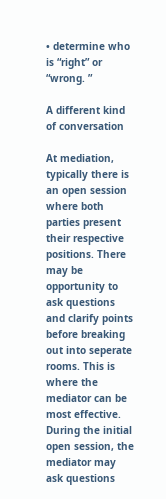• determine who is “right” or “wrong. ”

A different kind of conversation

At mediation, typically there is an open session where both parties present their respective positions. There may be opportunity to ask questions and clarify points before breaking out into seperate rooms. This is where the mediator can be most effective. During the initial open session, the mediator may ask questions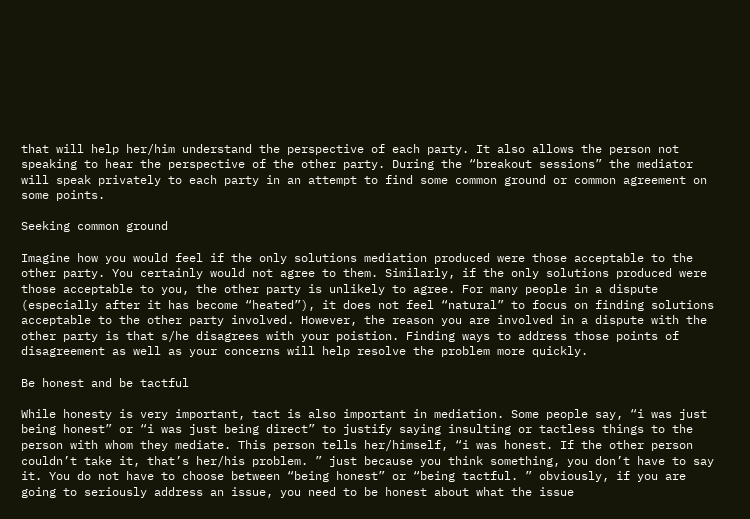that will help her/him understand the perspective of each party. It also allows the person not speaking to hear the perspective of the other party. During the “breakout sessions” the mediator will speak privately to each party in an attempt to find some common ground or common agreement on some points.

Seeking common ground

Imagine how you would feel if the only solutions mediation produced were those acceptable to the other party. You certainly would not agree to them. Similarly, if the only solutions produced were those acceptable to you, the other party is unlikely to agree. For many people in a dispute (especially after it has become “heated”), it does not feel “natural” to focus on finding solutions acceptable to the other party involved. However, the reason you are involved in a dispute with the other party is that s/he disagrees with your poistion. Finding ways to address those points of disagreement as well as your concerns will help resolve the problem more quickly.

Be honest and be tactful

While honesty is very important, tact is also important in mediation. Some people say, “i was just being honest” or “i was just being direct” to justify saying insulting or tactless things to the person with whom they mediate. This person tells her/himself, “i was honest. If the other person couldn’t take it, that’s her/his problem. ” just because you think something, you don’t have to say it. You do not have to choose between “being honest” or “being tactful. ” obviously, if you are going to seriously address an issue, you need to be honest about what the issue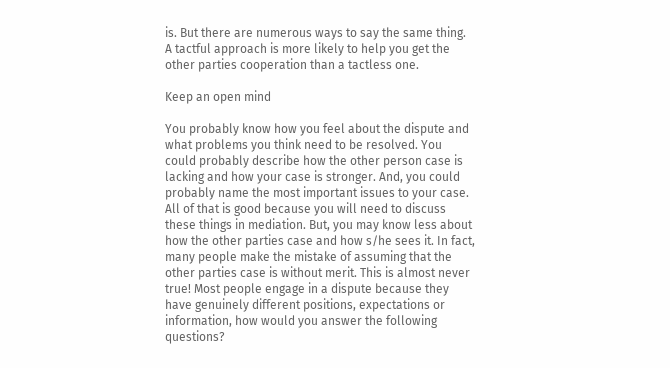is. But there are numerous ways to say the same thing. A tactful approach is more likely to help you get the other parties cooperation than a tactless one.

Keep an open mind

You probably know how you feel about the dispute and what problems you think need to be resolved. You could probably describe how the other person case is lacking and how your case is stronger. And, you could probably name the most important issues to your case. All of that is good because you will need to discuss these things in mediation. But, you may know less about how the other parties case and how s/he sees it. In fact, many people make the mistake of assuming that the other parties case is without merit. This is almost never true! Most people engage in a dispute because they have genuinely different positions, expectations or information, how would you answer the following questions?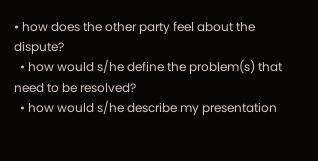• how does the other party feel about the dispute?
  • how would s/he define the problem(s) that need to be resolved?
  • how would s/he describe my presentation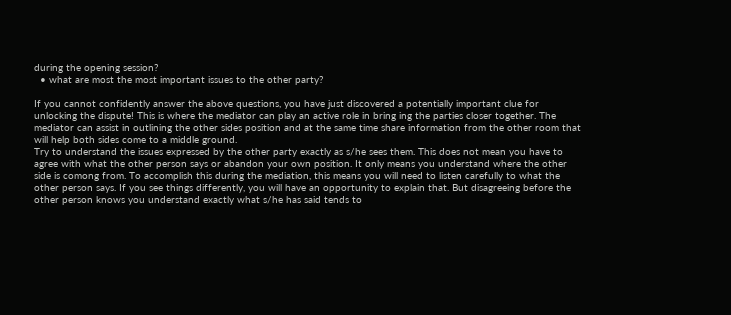during the opening session?
  • what are most the most important issues to the other party?

If you cannot confidently answer the above questions, you have just discovered a potentially important clue for unlocking the dispute! This is where the mediator can play an active role in bring ing the parties closer together. The mediator can assist in outlining the other sides position and at the same time share information from the other room that will help both sides come to a middle ground.
Try to understand the issues expressed by the other party exactly as s/he sees them. This does not mean you have to agree with what the other person says or abandon your own position. It only means you understand where the other side is comong from. To accomplish this during the mediation, this means you will need to listen carefully to what the other person says. If you see things differently, you will have an opportunity to explain that. But disagreeing before the other person knows you understand exactly what s/he has said tends to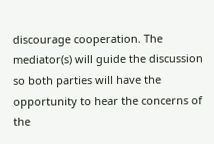discourage cooperation. The mediator(s) will guide the discussion so both parties will have the opportunity to hear the concerns of the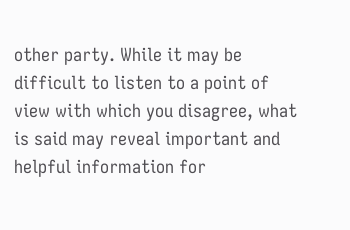other party. While it may be difficult to listen to a point of view with which you disagree, what is said may reveal important and helpful information for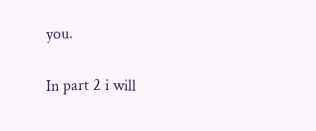you.

In part 2 i will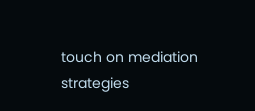touch on mediation strategies